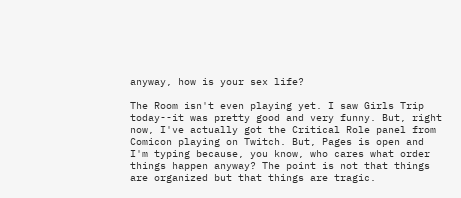anyway, how is your sex life?

The Room isn't even playing yet. I saw Girls Trip today--it was pretty good and very funny. But, right now, I've actually got the Critical Role panel from Comicon playing on Twitch. But, Pages is open and I'm typing because, you know, who cares what order things happen anyway? The point is not that things are organized but that things are tragic.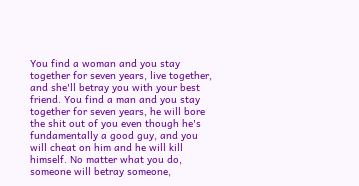You find a woman and you stay together for seven years, live together, and she'll betray you with your best friend. You find a man and you stay together for seven years, he will bore the shit out of you even though he's fundamentally a good guy, and you will cheat on him and he will kill himself. No matter what you do, someone will betray someone,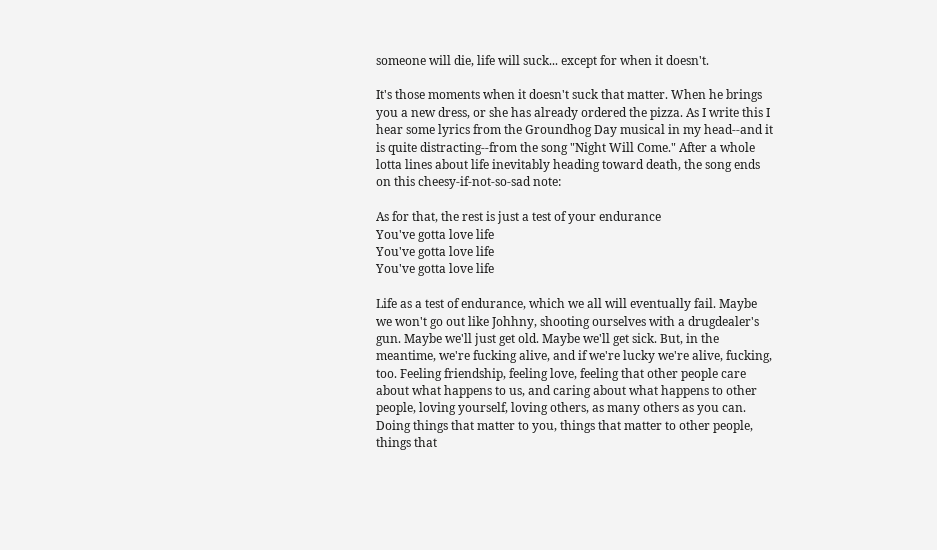someone will die, life will suck... except for when it doesn't.

It's those moments when it doesn't suck that matter. When he brings you a new dress, or she has already ordered the pizza. As I write this I hear some lyrics from the Groundhog Day musical in my head--and it is quite distracting--from the song "Night Will Come." After a whole lotta lines about life inevitably heading toward death, the song ends on this cheesy-if-not-so-sad note:

As for that, the rest is just a test of your endurance
You've gotta love life
You've gotta love life
You've gotta love life

Life as a test of endurance, which we all will eventually fail. Maybe we won't go out like Johhny, shooting ourselves with a drugdealer's gun. Maybe we'll just get old. Maybe we'll get sick. But, in the meantime, we're fucking alive, and if we're lucky we're alive, fucking, too. Feeling friendship, feeling love, feeling that other people care about what happens to us, and caring about what happens to other people, loving yourself, loving others, as many others as you can. Doing things that matter to you, things that matter to other people, things that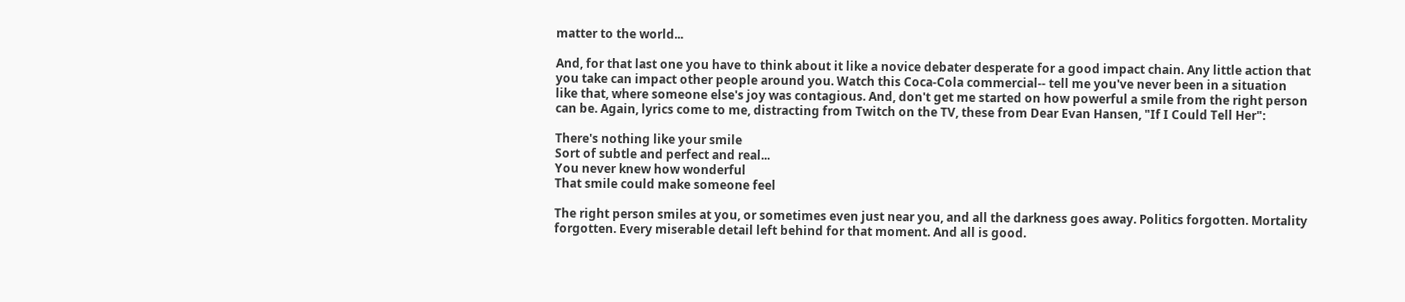matter to the world...

And, for that last one you have to think about it like a novice debater desperate for a good impact chain. Any little action that you take can impact other people around you. Watch this Coca-Cola commercial-- tell me you've never been in a situation like that, where someone else's joy was contagious. And, don't get me started on how powerful a smile from the right person can be. Again, lyrics come to me, distracting from Twitch on the TV, these from Dear Evan Hansen, "If I Could Tell Her":

There's nothing like your smile
Sort of subtle and perfect and real...
You never knew how wonderful
That smile could make someone feel

The right person smiles at you, or sometimes even just near you, and all the darkness goes away. Politics forgotten. Mortality forgotten. Every miserable detail left behind for that moment. And all is good.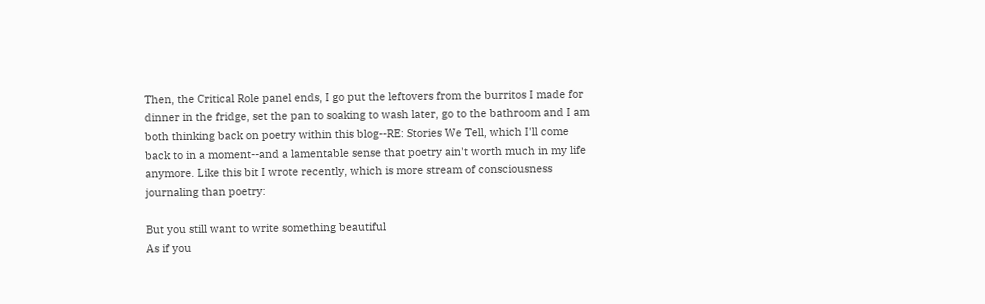Then, the Critical Role panel ends, I go put the leftovers from the burritos I made for dinner in the fridge, set the pan to soaking to wash later, go to the bathroom and I am both thinking back on poetry within this blog--RE: Stories We Tell, which I'll come back to in a moment--and a lamentable sense that poetry ain't worth much in my life anymore. Like this bit I wrote recently, which is more stream of consciousness journaling than poetry:

But you still want to write something beautiful
As if you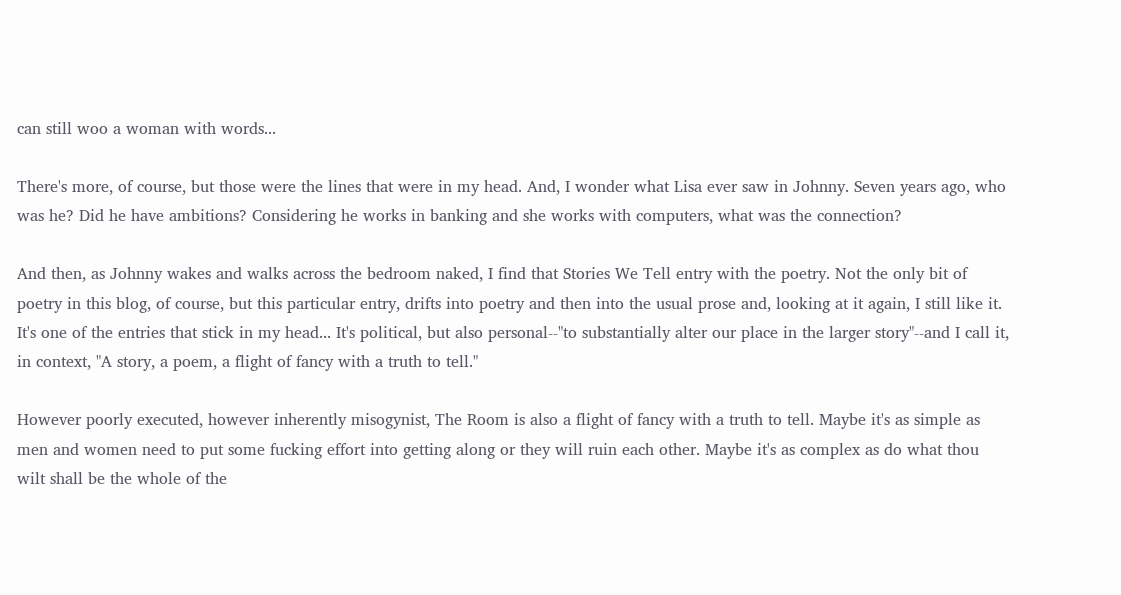can still woo a woman with words...

There's more, of course, but those were the lines that were in my head. And, I wonder what Lisa ever saw in Johnny. Seven years ago, who was he? Did he have ambitions? Considering he works in banking and she works with computers, what was the connection?

And then, as Johnny wakes and walks across the bedroom naked, I find that Stories We Tell entry with the poetry. Not the only bit of poetry in this blog, of course, but this particular entry, drifts into poetry and then into the usual prose and, looking at it again, I still like it. It's one of the entries that stick in my head... It's political, but also personal--"to substantially alter our place in the larger story"--and I call it, in context, "A story, a poem, a flight of fancy with a truth to tell."

However poorly executed, however inherently misogynist, The Room is also a flight of fancy with a truth to tell. Maybe it's as simple as men and women need to put some fucking effort into getting along or they will ruin each other. Maybe it's as complex as do what thou wilt shall be the whole of the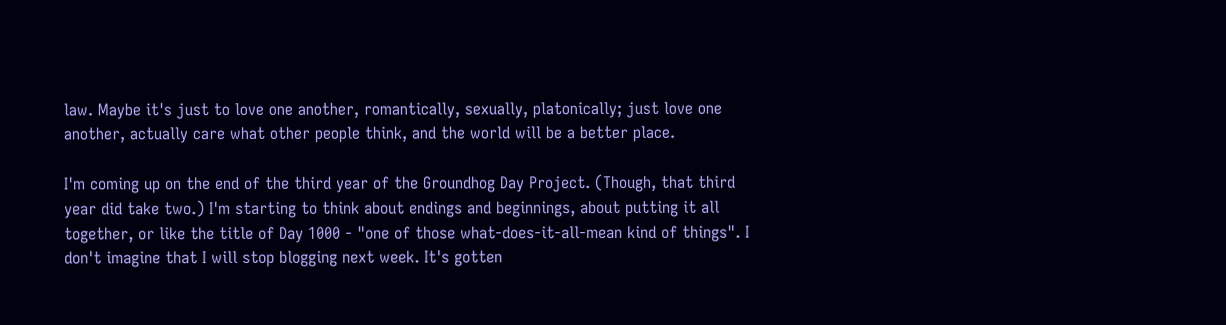law. Maybe it's just to love one another, romantically, sexually, platonically; just love one another, actually care what other people think, and the world will be a better place.

I'm coming up on the end of the third year of the Groundhog Day Project. (Though, that third year did take two.) I'm starting to think about endings and beginnings, about putting it all together, or like the title of Day 1000 - "one of those what-does-it-all-mean kind of things". I don't imagine that I will stop blogging next week. It's gotten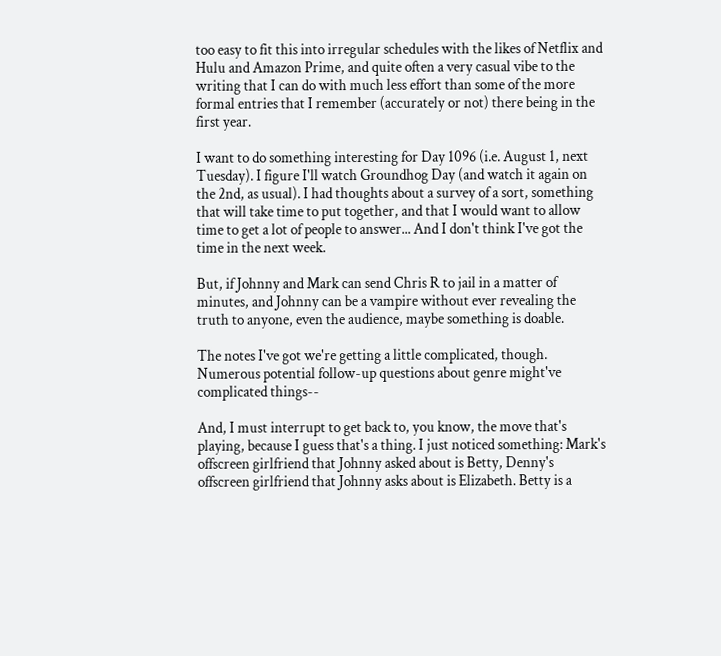too easy to fit this into irregular schedules with the likes of Netflix and Hulu and Amazon Prime, and quite often a very casual vibe to the writing that I can do with much less effort than some of the more formal entries that I remember (accurately or not) there being in the first year.

I want to do something interesting for Day 1096 (i.e. August 1, next Tuesday). I figure I'll watch Groundhog Day (and watch it again on the 2nd, as usual). I had thoughts about a survey of a sort, something that will take time to put together, and that I would want to allow time to get a lot of people to answer... And I don't think I've got the time in the next week.

But, if Johnny and Mark can send Chris R to jail in a matter of minutes, and Johnny can be a vampire without ever revealing the truth to anyone, even the audience, maybe something is doable.

The notes I've got we're getting a little complicated, though. Numerous potential follow-up questions about genre might've complicated things--

And, I must interrupt to get back to, you know, the move that's playing, because I guess that's a thing. I just noticed something: Mark's offscreen girlfriend that Johnny asked about is Betty, Denny's offscreen girlfriend that Johnny asks about is Elizabeth. Betty is a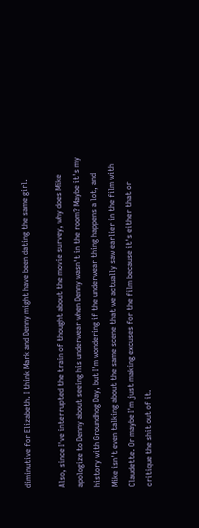diminutive for Elizabeth. I think Mark and Denny might have been dating the same girl.

Also, since I've interrupted the train of thought about the movie survey, why does Mike apologize to Denny about seeing his underwear when Denny wasn't in the room? Maybe it's my history with Groundhog Day, but I'm wondering if the underwear thing happens a lot, and Mike isn't even talking about the same scene that we actually saw earlier in the film with Claudette. Or maybe I'm just making excuses for the film because it's either that or critique the shit out of it.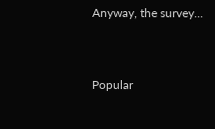Anyway, the survey...


Popular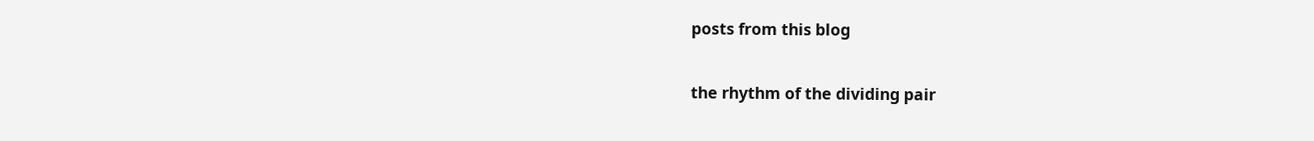posts from this blog

the rhythm of the dividing pair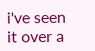i've seen it over a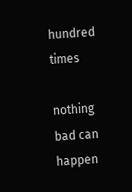hundred times

nothing bad can happen